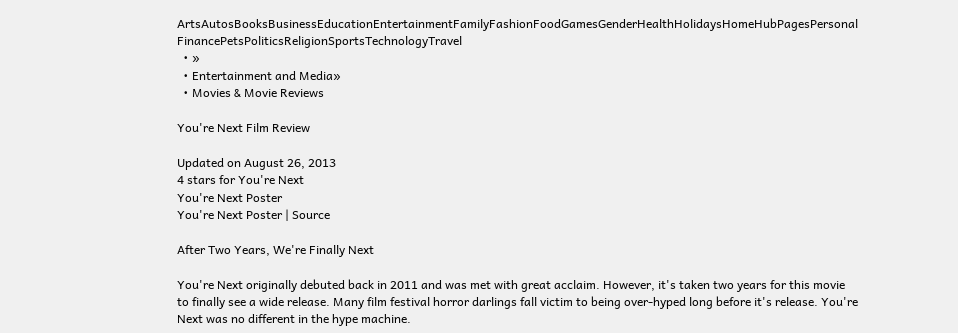ArtsAutosBooksBusinessEducationEntertainmentFamilyFashionFoodGamesGenderHealthHolidaysHomeHubPagesPersonal FinancePetsPoliticsReligionSportsTechnologyTravel
  • »
  • Entertainment and Media»
  • Movies & Movie Reviews

You're Next Film Review

Updated on August 26, 2013
4 stars for You're Next
You're Next Poster
You're Next Poster | Source

After Two Years, We're Finally Next

You're Next originally debuted back in 2011 and was met with great acclaim. However, it's taken two years for this movie to finally see a wide release. Many film festival horror darlings fall victim to being over-hyped long before it's release. You're Next was no different in the hype machine.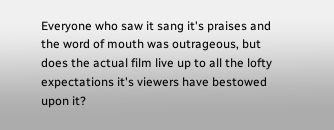Everyone who saw it sang it's praises and the word of mouth was outrageous, but does the actual film live up to all the lofty expectations it's viewers have bestowed upon it?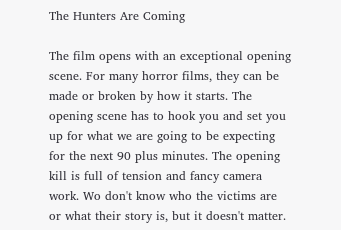The Hunters Are Coming

The film opens with an exceptional opening scene. For many horror films, they can be made or broken by how it starts. The opening scene has to hook you and set you up for what we are going to be expecting for the next 90 plus minutes. The opening kill is full of tension and fancy camera work. Wo don't know who the victims are or what their story is, but it doesn't matter.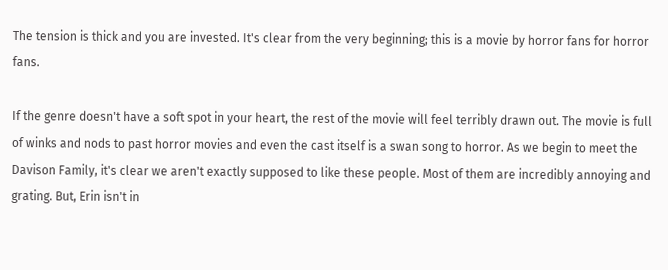The tension is thick and you are invested. It's clear from the very beginning; this is a movie by horror fans for horror fans.

If the genre doesn't have a soft spot in your heart, the rest of the movie will feel terribly drawn out. The movie is full of winks and nods to past horror movies and even the cast itself is a swan song to horror. As we begin to meet the Davison Family, it's clear we aren't exactly supposed to like these people. Most of them are incredibly annoying and grating. But, Erin isn't in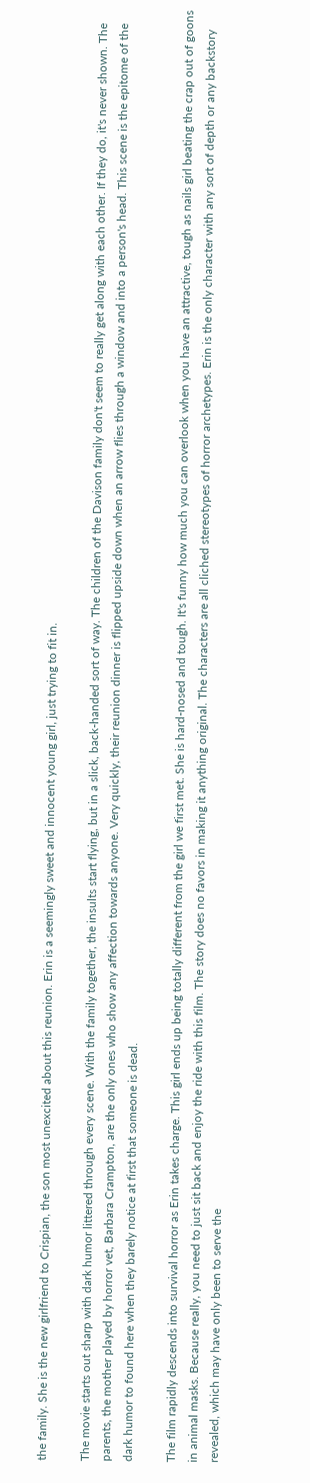the family. She is the new girlfriend to Crispian, the son most unexcited about this reunion. Erin is a seemingly sweet and innocent young girl, just trying to fit in.

The movie starts out sharp with dark humor littered through every scene. With the family together, the insults start flying, but in a slick, back-handed sort of way. The children of the Davison family don't seem to really get along with each other. If they do, it's never shown. The parents, the mother played by horror vet, Barbara Crampton, are the only ones who show any affection towards anyone. Very quickly, their reunion dinner is flipped upside down when an arrow flies through a window and into a person's head. This scene is the epitome of the dark humor to found here when they barely notice at first that someone is dead.

The film rapidly descends into survival horror as Erin takes charge. This girl ends up being totally different from the girl we first met. She is hard-nosed and tough. It's funny how much you can overlook when you have an attractive, tough as nails girl beating the crap out of goons in animal masks. Because really, you need to just sit back and enjoy the ride with this film. The story does no favors in making it anything original. The characters are all cliched stereotypes of horror archetypes. Erin is the only character with any sort of depth or any backstory revealed, which may have only been to serve the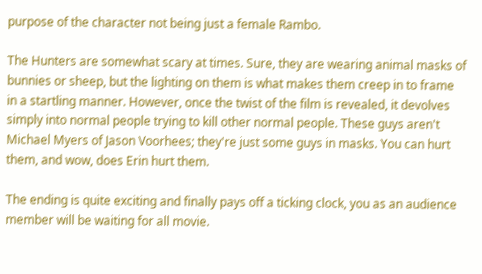purpose of the character not being just a female Rambo.

The Hunters are somewhat scary at times. Sure, they are wearing animal masks of bunnies or sheep, but the lighting on them is what makes them creep in to frame in a startling manner. However, once the twist of the film is revealed, it devolves simply into normal people trying to kill other normal people. These guys aren't Michael Myers of Jason Voorhees; they're just some guys in masks. You can hurt them, and wow, does Erin hurt them.

The ending is quite exciting and finally pays off a ticking clock, you as an audience member will be waiting for all movie.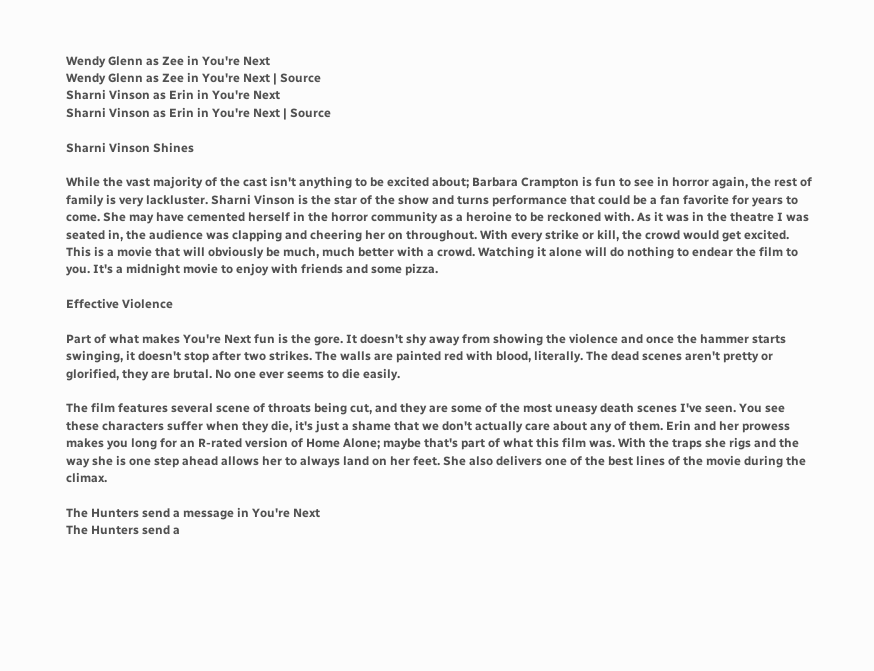Wendy Glenn as Zee in You're Next
Wendy Glenn as Zee in You're Next | Source
Sharni Vinson as Erin in You're Next
Sharni Vinson as Erin in You're Next | Source

Sharni Vinson Shines

While the vast majority of the cast isn't anything to be excited about; Barbara Crampton is fun to see in horror again, the rest of family is very lackluster. Sharni Vinson is the star of the show and turns performance that could be a fan favorite for years to come. She may have cemented herself in the horror community as a heroine to be reckoned with. As it was in the theatre I was seated in, the audience was clapping and cheering her on throughout. With every strike or kill, the crowd would get excited. This is a movie that will obviously be much, much better with a crowd. Watching it alone will do nothing to endear the film to you. It's a midnight movie to enjoy with friends and some pizza.

Effective Violence

Part of what makes You're Next fun is the gore. It doesn't shy away from showing the violence and once the hammer starts swinging, it doesn't stop after two strikes. The walls are painted red with blood, literally. The dead scenes aren't pretty or glorified, they are brutal. No one ever seems to die easily.

The film features several scene of throats being cut, and they are some of the most uneasy death scenes I've seen. You see these characters suffer when they die, it's just a shame that we don't actually care about any of them. Erin and her prowess makes you long for an R-rated version of Home Alone; maybe that's part of what this film was. With the traps she rigs and the way she is one step ahead allows her to always land on her feet. She also delivers one of the best lines of the movie during the climax.

The Hunters send a message in You're Next
The Hunters send a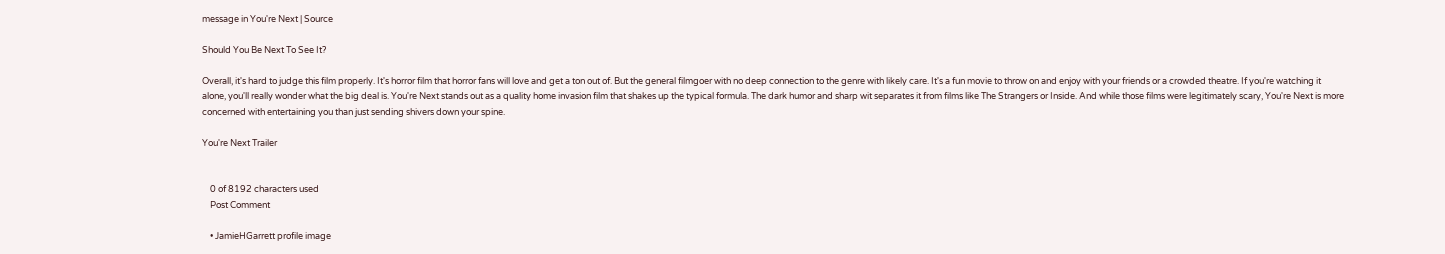message in You're Next | Source

Should You Be Next To See It?

Overall, it's hard to judge this film properly. It's horror film that horror fans will love and get a ton out of. But the general filmgoer with no deep connection to the genre with likely care. It's a fun movie to throw on and enjoy with your friends or a crowded theatre. If you're watching it alone, you'll really wonder what the big deal is. You're Next stands out as a quality home invasion film that shakes up the typical formula. The dark humor and sharp wit separates it from films like The Strangers or Inside. And while those films were legitimately scary, You're Next is more concerned with entertaining you than just sending shivers down your spine.

You're Next Trailer


    0 of 8192 characters used
    Post Comment

    • JamieHGarrett profile image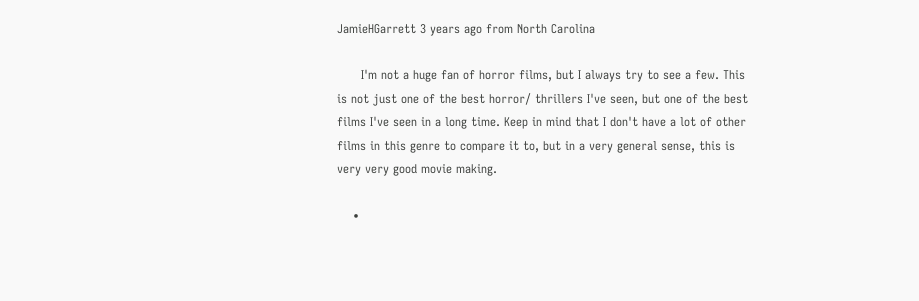JamieHGarrett 3 years ago from North Carolina

      I'm not a huge fan of horror films, but I always try to see a few. This is not just one of the best horror/ thrillers I've seen, but one of the best films I've seen in a long time. Keep in mind that I don't have a lot of other films in this genre to compare it to, but in a very general sense, this is very very good movie making.

    •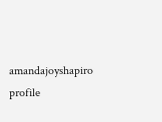amandajoyshapiro profile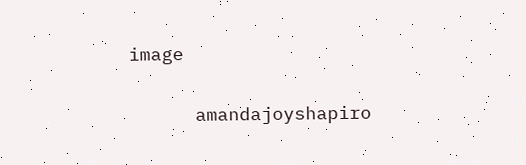image

      amandajoyshapiro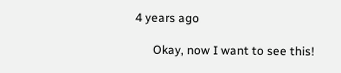4 years ago

      Okay, now I want to see this!